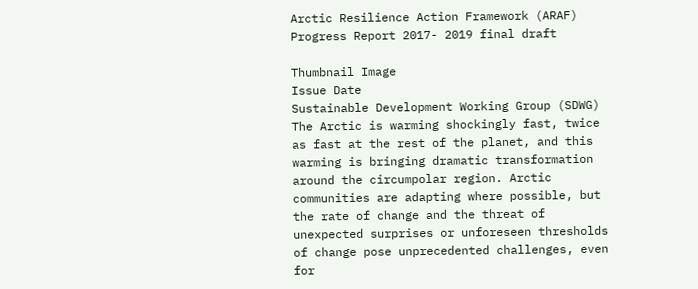Arctic Resilience Action Framework (ARAF) Progress Report 2017- 2019 final draft

Thumbnail Image
Issue Date
Sustainable Development Working Group (SDWG)
The Arctic is warming shockingly fast, twice as fast at the rest of the planet, and this warming is bringing dramatic transformation around the circumpolar region. Arctic communities are adapting where possible, but the rate of change and the threat of unexpected surprises or unforeseen thresholds of change pose unprecedented challenges, even for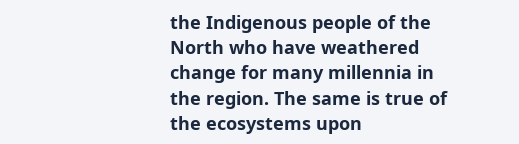the Indigenous people of the North who have weathered change for many millennia in the region. The same is true of the ecosystems upon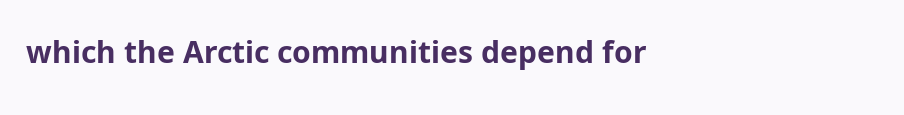which the Arctic communities depend for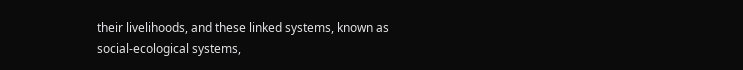their livelihoods, and these linked systems, known as social-ecological systems,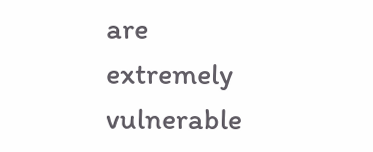are extremely vulnerable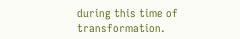during this time of transformation.